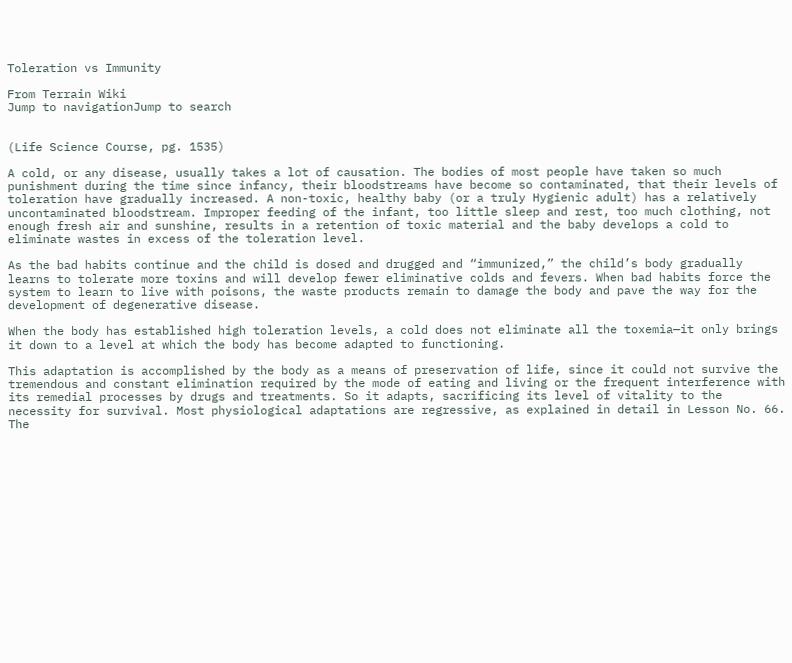Toleration vs Immunity

From Terrain Wiki
Jump to navigationJump to search


(Life Science Course, pg. 1535)

A cold, or any disease, usually takes a lot of causation. The bodies of most people have taken so much punishment during the time since infancy, their bloodstreams have become so contaminated, that their levels of toleration have gradually increased. A non-toxic, healthy baby (or a truly Hygienic adult) has a relatively uncontaminated bloodstream. Improper feeding of the infant, too little sleep and rest, too much clothing, not enough fresh air and sunshine, results in a retention of toxic material and the baby develops a cold to eliminate wastes in excess of the toleration level.

As the bad habits continue and the child is dosed and drugged and “immunized,” the child’s body gradually learns to tolerate more toxins and will develop fewer eliminative colds and fevers. When bad habits force the system to learn to live with poisons, the waste products remain to damage the body and pave the way for the development of degenerative disease.

When the body has established high toleration levels, a cold does not eliminate all the toxemia—it only brings it down to a level at which the body has become adapted to functioning.

This adaptation is accomplished by the body as a means of preservation of life, since it could not survive the tremendous and constant elimination required by the mode of eating and living or the frequent interference with its remedial processes by drugs and treatments. So it adapts, sacrificing its level of vitality to the necessity for survival. Most physiological adaptations are regressive, as explained in detail in Lesson No. 66. The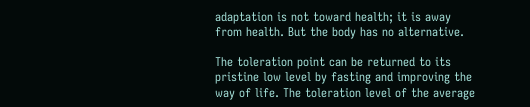adaptation is not toward health; it is away from health. But the body has no alternative.

The toleration point can be returned to its pristine low level by fasting and improving the way of life. The toleration level of the average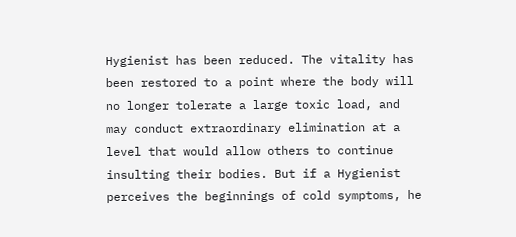Hygienist has been reduced. The vitality has been restored to a point where the body will no longer tolerate a large toxic load, and may conduct extraordinary elimination at a level that would allow others to continue insulting their bodies. But if a Hygienist perceives the beginnings of cold symptoms, he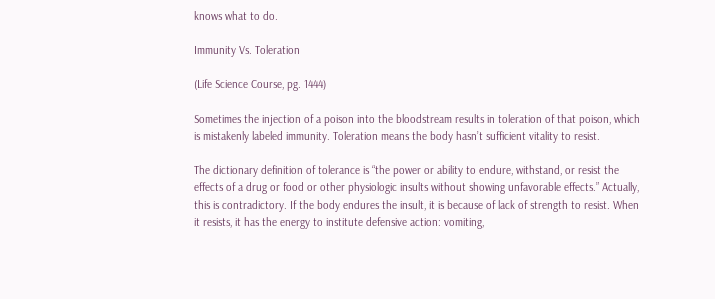knows what to do.

Immunity Vs. Toleration

(Life Science Course, pg. 1444)

Sometimes the injection of a poison into the bloodstream results in toleration of that poison, which is mistakenly labeled immunity. Toleration means the body hasn’t sufficient vitality to resist.

The dictionary definition of tolerance is “the power or ability to endure, withstand, or resist the effects of a drug or food or other physiologic insults without showing unfavorable effects.” Actually, this is contradictory. If the body endures the insult, it is because of lack of strength to resist. When it resists, it has the energy to institute defensive action: vomiting,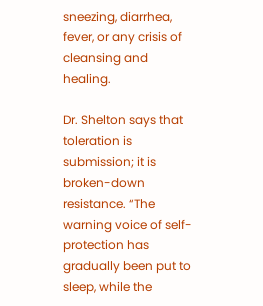sneezing, diarrhea, fever, or any crisis of cleansing and healing.

Dr. Shelton says that toleration is submission; it is broken-down resistance. “The warning voice of self-protection has gradually been put to sleep, while the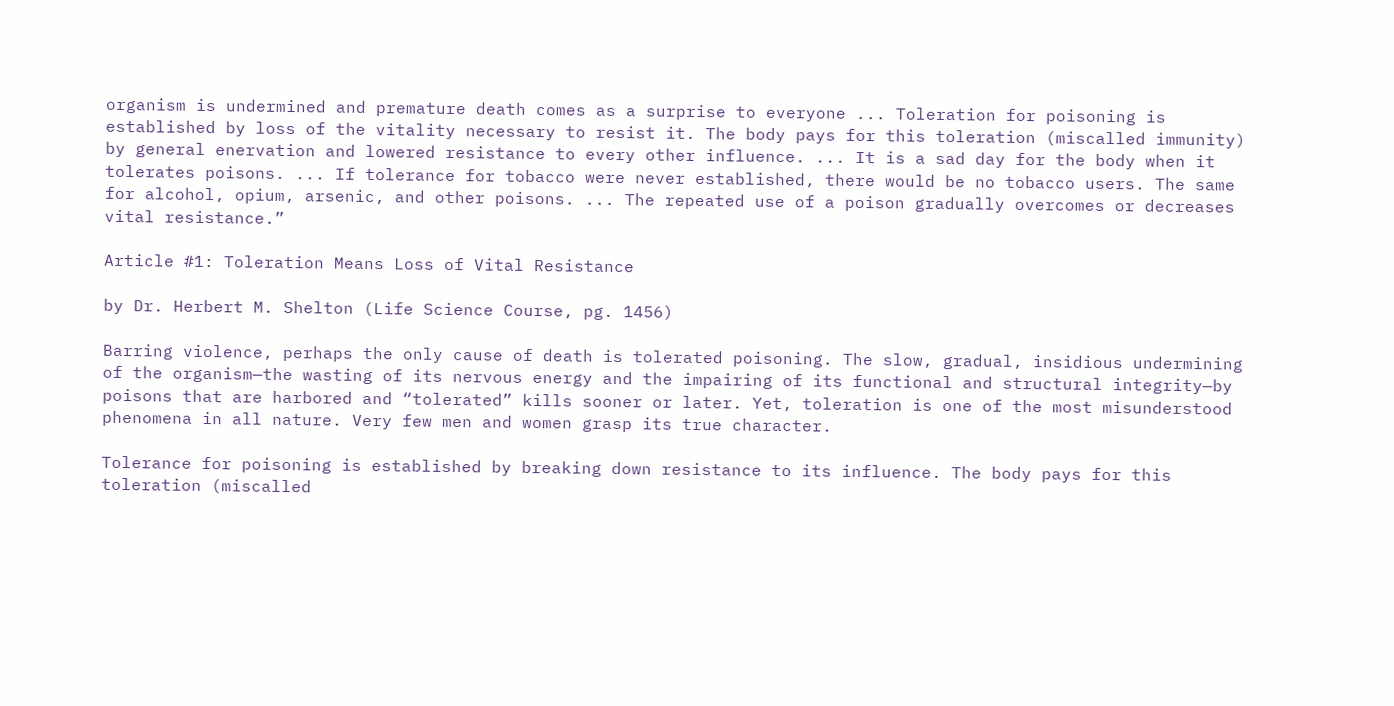organism is undermined and premature death comes as a surprise to everyone ... Toleration for poisoning is established by loss of the vitality necessary to resist it. The body pays for this toleration (miscalled immunity) by general enervation and lowered resistance to every other influence. ... It is a sad day for the body when it tolerates poisons. ... If tolerance for tobacco were never established, there would be no tobacco users. The same for alcohol, opium, arsenic, and other poisons. ... The repeated use of a poison gradually overcomes or decreases vital resistance.”

Article #1: Toleration Means Loss of Vital Resistance

by Dr. Herbert M. Shelton (Life Science Course, pg. 1456)

Barring violence, perhaps the only cause of death is tolerated poisoning. The slow, gradual, insidious undermining of the organism—the wasting of its nervous energy and the impairing of its functional and structural integrity—by poisons that are harbored and “tolerated” kills sooner or later. Yet, toleration is one of the most misunderstood phenomena in all nature. Very few men and women grasp its true character.

Tolerance for poisoning is established by breaking down resistance to its influence. The body pays for this toleration (miscalled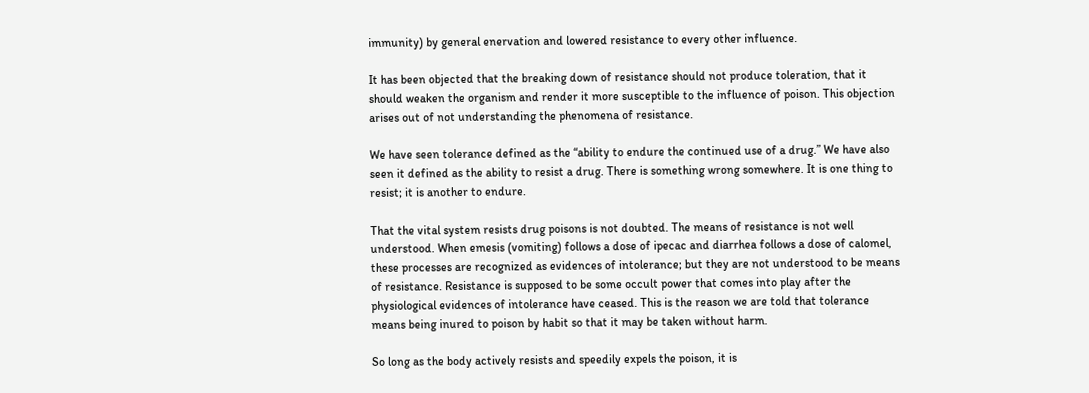immunity) by general enervation and lowered resistance to every other influence.

It has been objected that the breaking down of resistance should not produce toleration, that it should weaken the organism and render it more susceptible to the influence of poison. This objection arises out of not understanding the phenomena of resistance.

We have seen tolerance defined as the “ability to endure the continued use of a drug.” We have also seen it defined as the ability to resist a drug. There is something wrong somewhere. It is one thing to resist; it is another to endure.

That the vital system resists drug poisons is not doubted. The means of resistance is not well understood. When emesis (vomiting) follows a dose of ipecac and diarrhea follows a dose of calomel, these processes are recognized as evidences of intolerance; but they are not understood to be means of resistance. Resistance is supposed to be some occult power that comes into play after the physiological evidences of intolerance have ceased. This is the reason we are told that tolerance means being inured to poison by habit so that it may be taken without harm.

So long as the body actively resists and speedily expels the poison, it is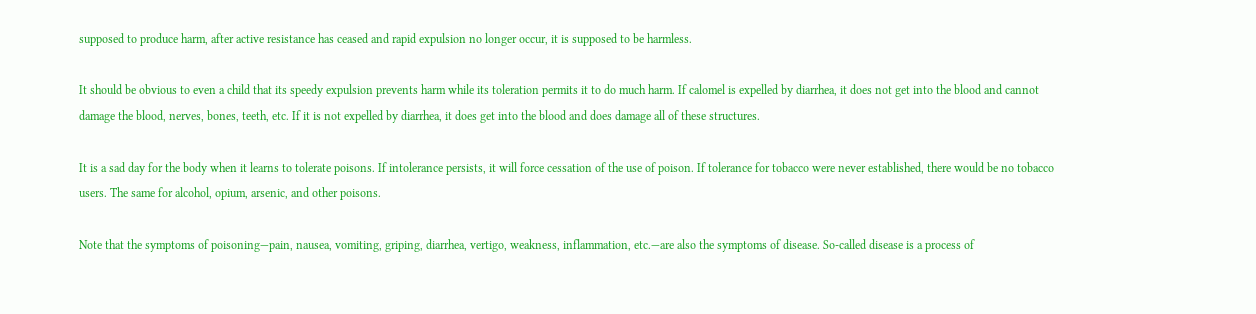supposed to produce harm, after active resistance has ceased and rapid expulsion no longer occur, it is supposed to be harmless.

It should be obvious to even a child that its speedy expulsion prevents harm while its toleration permits it to do much harm. If calomel is expelled by diarrhea, it does not get into the blood and cannot damage the blood, nerves, bones, teeth, etc. If it is not expelled by diarrhea, it does get into the blood and does damage all of these structures.

It is a sad day for the body when it learns to tolerate poisons. If intolerance persists, it will force cessation of the use of poison. If tolerance for tobacco were never established, there would be no tobacco users. The same for alcohol, opium, arsenic, and other poisons.

Note that the symptoms of poisoning—pain, nausea, vomiting, griping, diarrhea, vertigo, weakness, inflammation, etc.—are also the symptoms of disease. So-called disease is a process of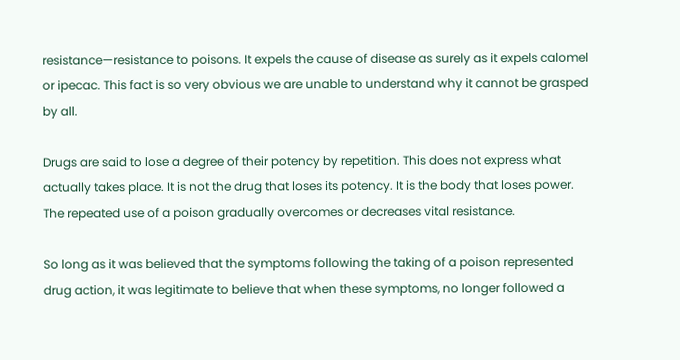resistance—resistance to poisons. It expels the cause of disease as surely as it expels calomel or ipecac. This fact is so very obvious we are unable to understand why it cannot be grasped by all.

Drugs are said to lose a degree of their potency by repetition. This does not express what actually takes place. It is not the drug that loses its potency. It is the body that loses power. The repeated use of a poison gradually overcomes or decreases vital resistance.

So long as it was believed that the symptoms following the taking of a poison represented drug action, it was legitimate to believe that when these symptoms, no longer followed a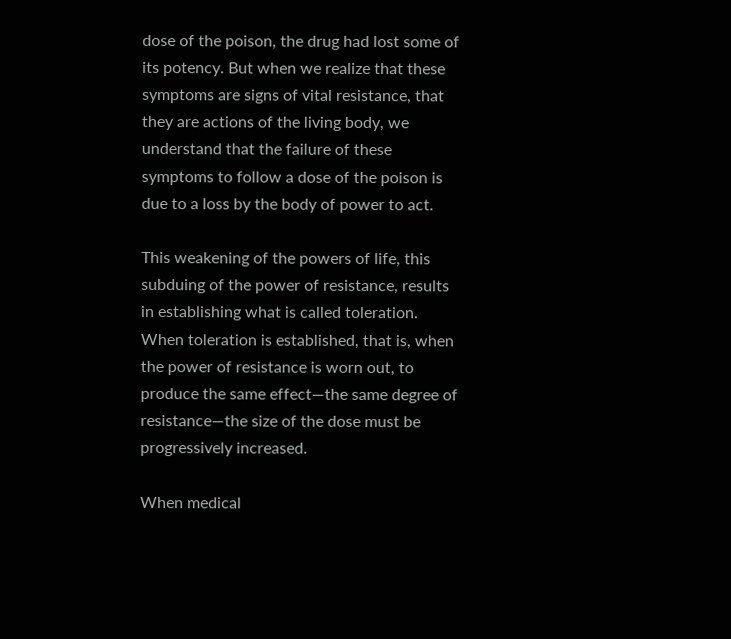dose of the poison, the drug had lost some of its potency. But when we realize that these symptoms are signs of vital resistance, that they are actions of the living body, we understand that the failure of these symptoms to follow a dose of the poison is due to a loss by the body of power to act.

This weakening of the powers of life, this subduing of the power of resistance, results in establishing what is called toleration. When toleration is established, that is, when the power of resistance is worn out, to produce the same effect—the same degree of resistance—the size of the dose must be progressively increased.

When medical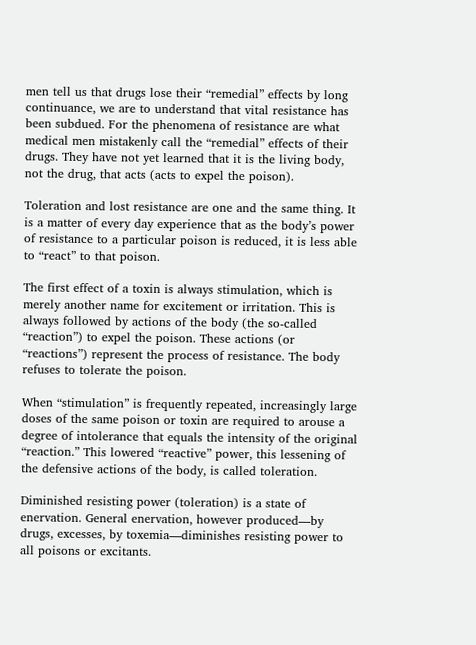men tell us that drugs lose their “remedial” effects by long continuance, we are to understand that vital resistance has been subdued. For the phenomena of resistance are what medical men mistakenly call the “remedial” effects of their drugs. They have not yet learned that it is the living body, not the drug, that acts (acts to expel the poison).

Toleration and lost resistance are one and the same thing. It is a matter of every day experience that as the body’s power of resistance to a particular poison is reduced, it is less able to “react” to that poison.

The first effect of a toxin is always stimulation, which is merely another name for excitement or irritation. This is always followed by actions of the body (the so-called “reaction”) to expel the poison. These actions (or “reactions”) represent the process of resistance. The body refuses to tolerate the poison.

When “stimulation” is frequently repeated, increasingly large doses of the same poison or toxin are required to arouse a degree of intolerance that equals the intensity of the original “reaction.” This lowered “reactive” power, this lessening of the defensive actions of the body, is called toleration.

Diminished resisting power (toleration) is a state of enervation. General enervation, however produced—by drugs, excesses, by toxemia—diminishes resisting power to all poisons or excitants.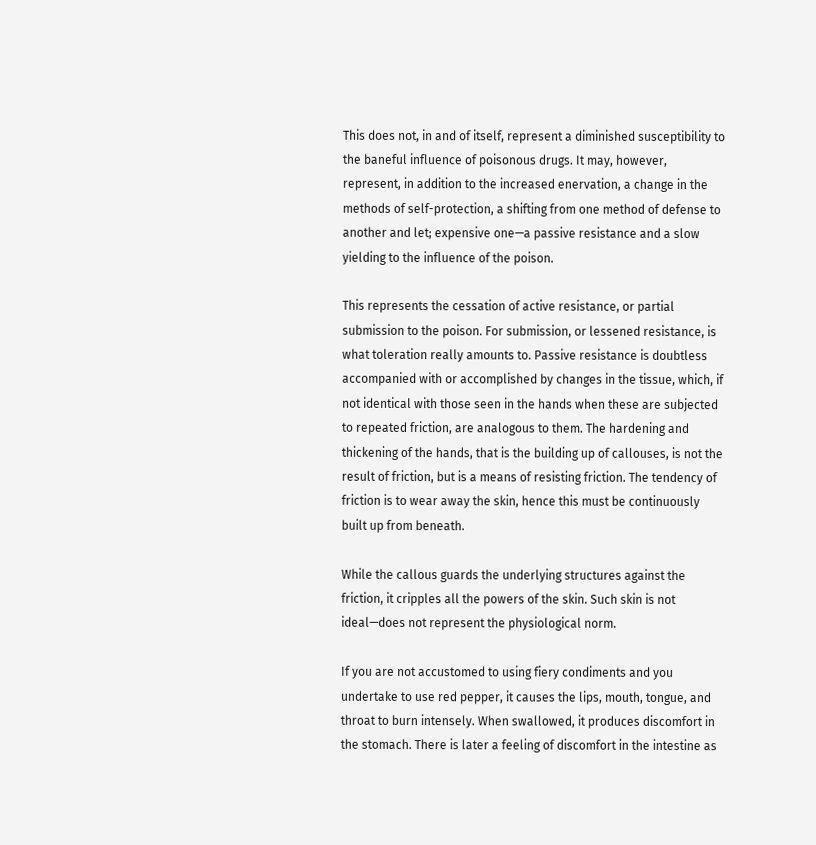This does not, in and of itself, represent a diminished susceptibility to the baneful influence of poisonous drugs. It may, however, represent, in addition to the increased enervation, a change in the methods of self-protection, a shifting from one method of defense to another and let; expensive one—a passive resistance and a slow yielding to the influence of the poison.

This represents the cessation of active resistance, or partial submission to the poison. For submission, or lessened resistance, is what toleration really amounts to. Passive resistance is doubtless accompanied with or accomplished by changes in the tissue, which, if not identical with those seen in the hands when these are subjected to repeated friction, are analogous to them. The hardening and thickening of the hands, that is the building up of callouses, is not the result of friction, but is a means of resisting friction. The tendency of friction is to wear away the skin, hence this must be continuously built up from beneath.

While the callous guards the underlying structures against the friction, it cripples all the powers of the skin. Such skin is not ideal—does not represent the physiological norm.

If you are not accustomed to using fiery condiments and you undertake to use red pepper, it causes the lips, mouth, tongue, and throat to burn intensely. When swallowed, it produces discomfort in the stomach. There is later a feeling of discomfort in the intestine as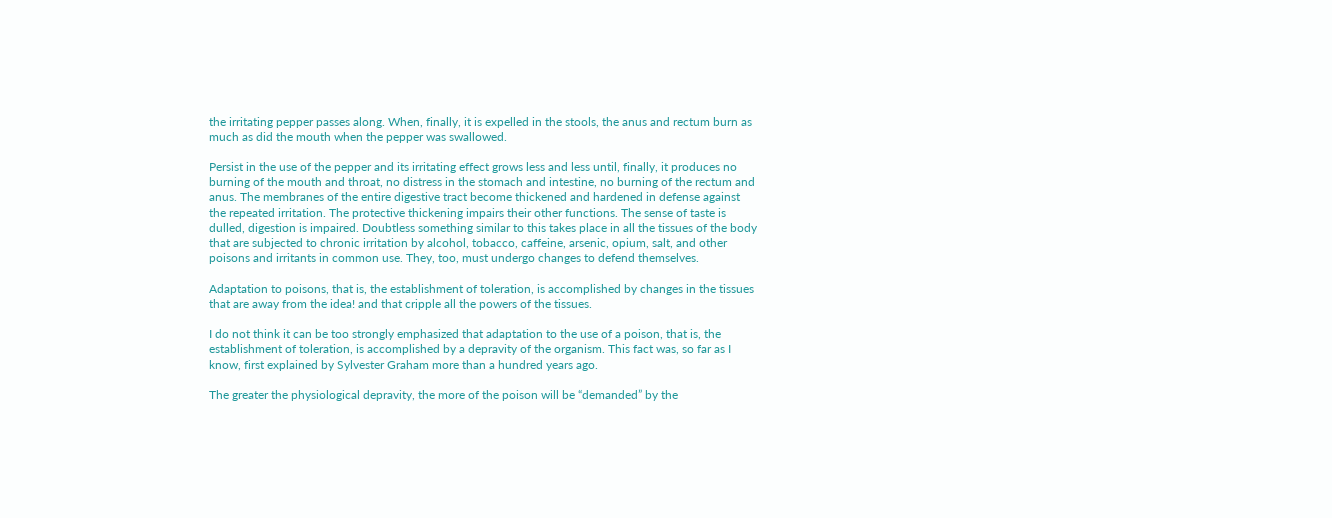the irritating pepper passes along. When, finally, it is expelled in the stools, the anus and rectum burn as much as did the mouth when the pepper was swallowed.

Persist in the use of the pepper and its irritating effect grows less and less until, finally, it produces no burning of the mouth and throat, no distress in the stomach and intestine, no burning of the rectum and anus. The membranes of the entire digestive tract become thickened and hardened in defense against the repeated irritation. The protective thickening impairs their other functions. The sense of taste is dulled, digestion is impaired. Doubtless something similar to this takes place in all the tissues of the body that are subjected to chronic irritation by alcohol, tobacco, caffeine, arsenic, opium, salt, and other poisons and irritants in common use. They, too, must undergo changes to defend themselves.

Adaptation to poisons, that is, the establishment of toleration, is accomplished by changes in the tissues that are away from the idea! and that cripple all the powers of the tissues.

I do not think it can be too strongly emphasized that adaptation to the use of a poison, that is, the establishment of toleration, is accomplished by a depravity of the organism. This fact was, so far as I know, first explained by Sylvester Graham more than a hundred years ago.

The greater the physiological depravity, the more of the poison will be “demanded” by the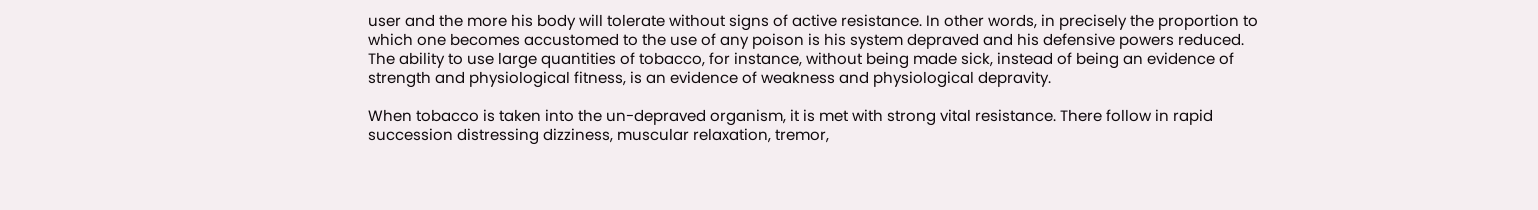user and the more his body will tolerate without signs of active resistance. In other words, in precisely the proportion to which one becomes accustomed to the use of any poison is his system depraved and his defensive powers reduced. The ability to use large quantities of tobacco, for instance, without being made sick, instead of being an evidence of strength and physiological fitness, is an evidence of weakness and physiological depravity.

When tobacco is taken into the un-depraved organism, it is met with strong vital resistance. There follow in rapid succession distressing dizziness, muscular relaxation, tremor,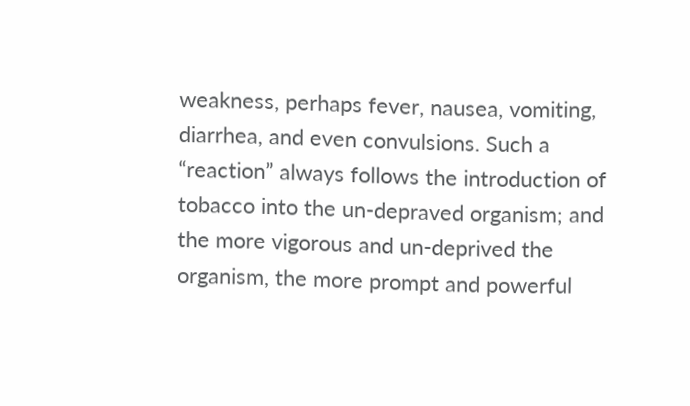weakness, perhaps fever, nausea, vomiting, diarrhea, and even convulsions. Such a “reaction” always follows the introduction of tobacco into the un-depraved organism; and the more vigorous and un-deprived the organism, the more prompt and powerful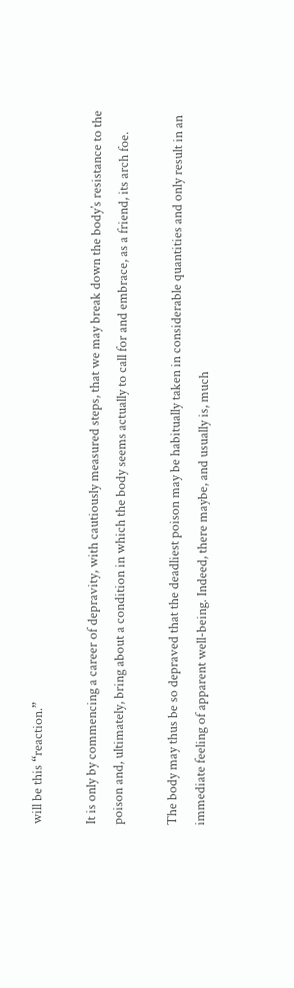will be this “reaction.”

It is only by commencing a career of depravity, with cautiously measured steps, that we may break down the body’s resistance to the poison and, ultimately, bring about a condition in which the body seems actually to call for and embrace, as a friend, its arch foe.

The body may thus be so depraved that the deadliest poison may be habitually taken in considerable quantities and only result in an immediate feeling of apparent well-being. Indeed, there maybe, and usually is, much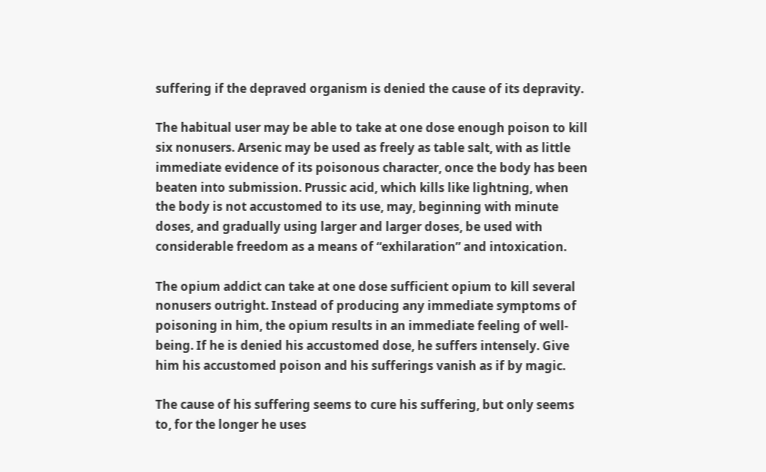suffering if the depraved organism is denied the cause of its depravity.

The habitual user may be able to take at one dose enough poison to kill six nonusers. Arsenic may be used as freely as table salt, with as little immediate evidence of its poisonous character, once the body has been beaten into submission. Prussic acid, which kills like lightning, when the body is not accustomed to its use, may, beginning with minute doses, and gradually using larger and larger doses, be used with considerable freedom as a means of “exhilaration” and intoxication.

The opium addict can take at one dose sufficient opium to kill several nonusers outright. Instead of producing any immediate symptoms of poisoning in him, the opium results in an immediate feeling of well-being. If he is denied his accustomed dose, he suffers intensely. Give him his accustomed poison and his sufferings vanish as if by magic.

The cause of his suffering seems to cure his suffering, but only seems to, for the longer he uses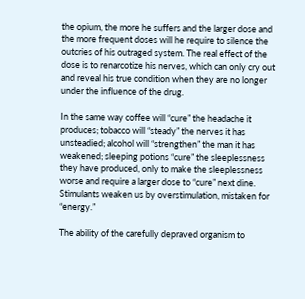the opium, the more he suffers and the larger dose and the more frequent doses will he require to silence the outcries of his outraged system. The real effect of the dose is to renarcotize his nerves, which can only cry out and reveal his true condition when they are no longer under the influence of the drug.

In the same way coffee will “cure” the headache it produces; tobacco will “steady” the nerves it has unsteadied; alcohol will “strengthen” the man it has weakened; sleeping potions “cure” the sleeplessness they have produced, only to make the sleeplessness worse and require a larger dose to “cure” next dine. Stimulants weaken us by overstimulation, mistaken for “energy.”

The ability of the carefully depraved organism to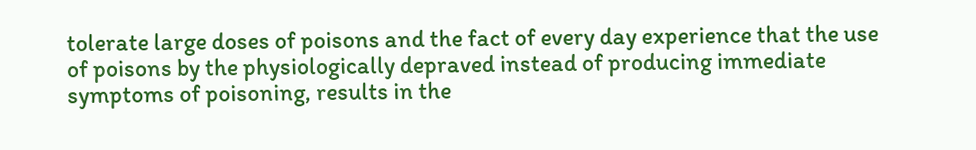tolerate large doses of poisons and the fact of every day experience that the use of poisons by the physiologically depraved instead of producing immediate symptoms of poisoning, results in the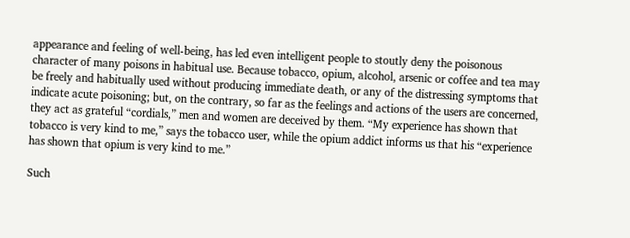appearance and feeling of well-being, has led even intelligent people to stoutly deny the poisonous character of many poisons in habitual use. Because tobacco, opium, alcohol, arsenic or coffee and tea may be freely and habitually used without producing immediate death, or any of the distressing symptoms that indicate acute poisoning; but, on the contrary, so far as the feelings and actions of the users are concerned, they act as grateful “cordials,” men and women are deceived by them. “My experience has shown that tobacco is very kind to me,” says the tobacco user, while the opium addict informs us that his “experience has shown that opium is very kind to me.”

Such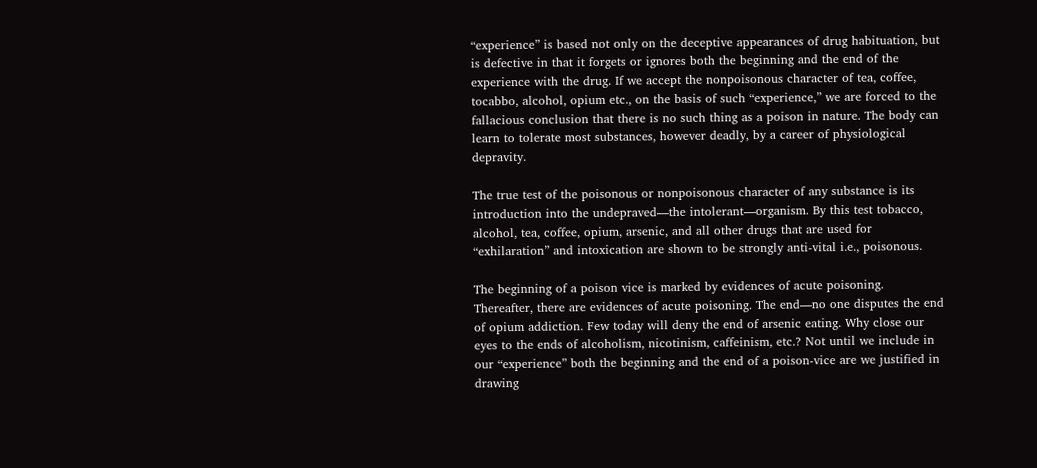“experience” is based not only on the deceptive appearances of drug habituation, but is defective in that it forgets or ignores both the beginning and the end of the experience with the drug. If we accept the nonpoisonous character of tea, coffee, tocabbo, alcohol, opium etc., on the basis of such “experience,” we are forced to the fallacious conclusion that there is no such thing as a poison in nature. The body can learn to tolerate most substances, however deadly, by a career of physiological depravity.

The true test of the poisonous or nonpoisonous character of any substance is its introduction into the undepraved—the intolerant—organism. By this test tobacco, alcohol, tea, coffee, opium, arsenic, and all other drugs that are used for “exhilaration” and intoxication are shown to be strongly anti-vital i.e., poisonous.

The beginning of a poison vice is marked by evidences of acute poisoning. Thereafter, there are evidences of acute poisoning. The end—no one disputes the end of opium addiction. Few today will deny the end of arsenic eating. Why close our eyes to the ends of alcoholism, nicotinism, caffeinism, etc.? Not until we include in our “experience” both the beginning and the end of a poison-vice are we justified in drawing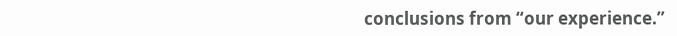conclusions from “our experience.”